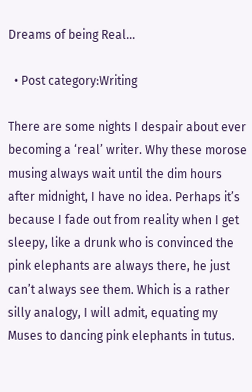Dreams of being Real…

  • Post category:Writing

There are some nights I despair about ever becoming a ‘real’ writer. Why these morose musing always wait until the dim hours after midnight, I have no idea. Perhaps it’s because I fade out from reality when I get sleepy, like a drunk who is convinced the pink elephants are always there, he just can’t always see them. Which is a rather silly analogy, I will admit, equating my Muses to dancing pink elephants in tutus.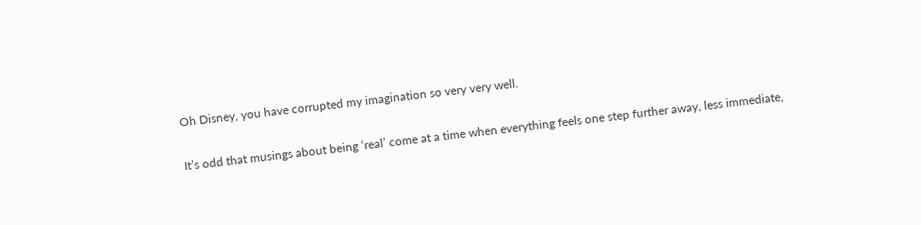Oh Disney, you have corrupted my imagination so very very well.

It’s odd that musings about being ‘real’ come at a time when everything feels one step further away, less immediate,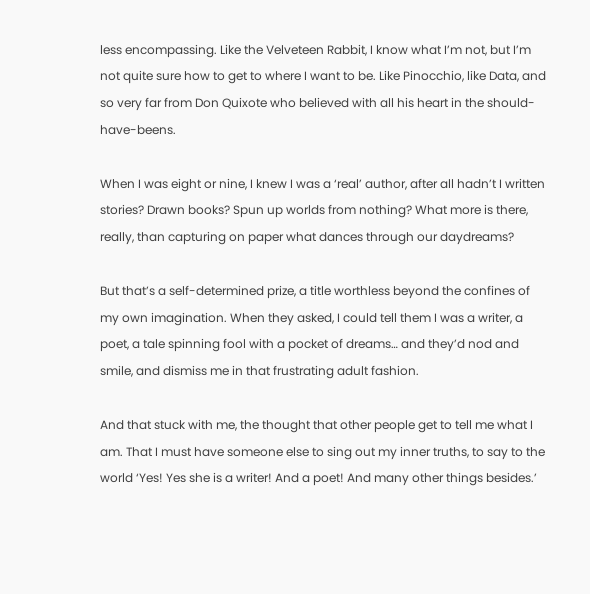less encompassing. Like the Velveteen Rabbit, I know what I’m not, but I’m not quite sure how to get to where I want to be. Like Pinocchio, like Data, and so very far from Don Quixote who believed with all his heart in the should-have-beens.

When I was eight or nine, I knew I was a ‘real’ author, after all hadn’t I written stories? Drawn books? Spun up worlds from nothing? What more is there, really, than capturing on paper what dances through our daydreams?

But that’s a self-determined prize, a title worthless beyond the confines of my own imagination. When they asked, I could tell them I was a writer, a poet, a tale spinning fool with a pocket of dreams… and they’d nod and smile, and dismiss me in that frustrating adult fashion.

And that stuck with me, the thought that other people get to tell me what I am. That I must have someone else to sing out my inner truths, to say to the world ‘Yes! Yes she is a writer! And a poet! And many other things besides.’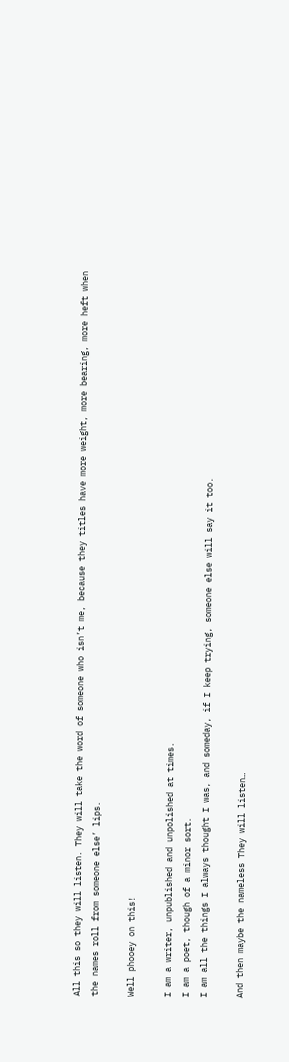All this so they will listen. They will take the word of someone who isn’t me, because they titles have more weight, more bearing, more heft when the names roll from someone else’ lips.

Well phooey on this!

I am a writer, unpublished and unpolished at times.
I am a poet, though of a minor sort.
I am all the things I always thought I was, and someday, if I keep trying, someone else will say it too.

And then maybe the nameless They will listen…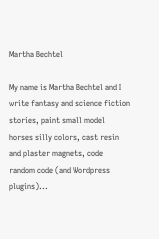Martha Bechtel

My name is Martha Bechtel and I write fantasy and science fiction stories, paint small model horses silly colors, cast resin and plaster magnets, code random code (and Wordpress plugins)...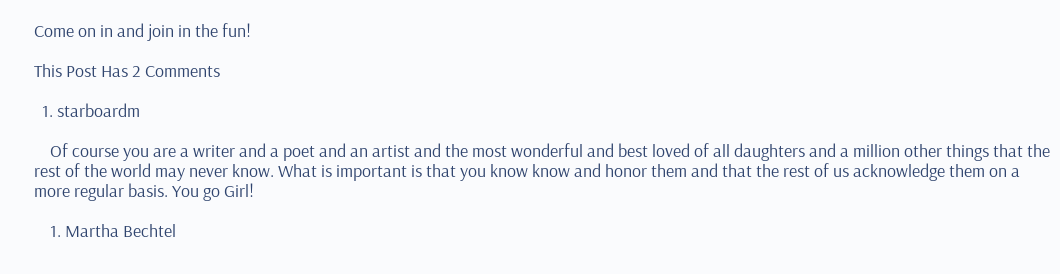Come on in and join in the fun!

This Post Has 2 Comments

  1. starboardm

    Of course you are a writer and a poet and an artist and the most wonderful and best loved of all daughters and a million other things that the rest of the world may never know. What is important is that you know know and honor them and that the rest of us acknowledge them on a more regular basis. You go Girl!

    1. Martha Bechtel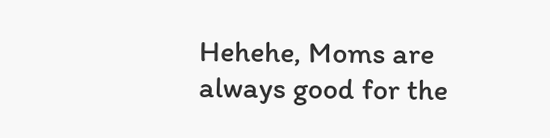Hehehe, Moms are always good for the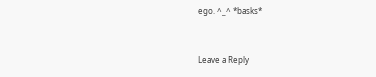ego. ^_^ *basks*


Leave a Reply